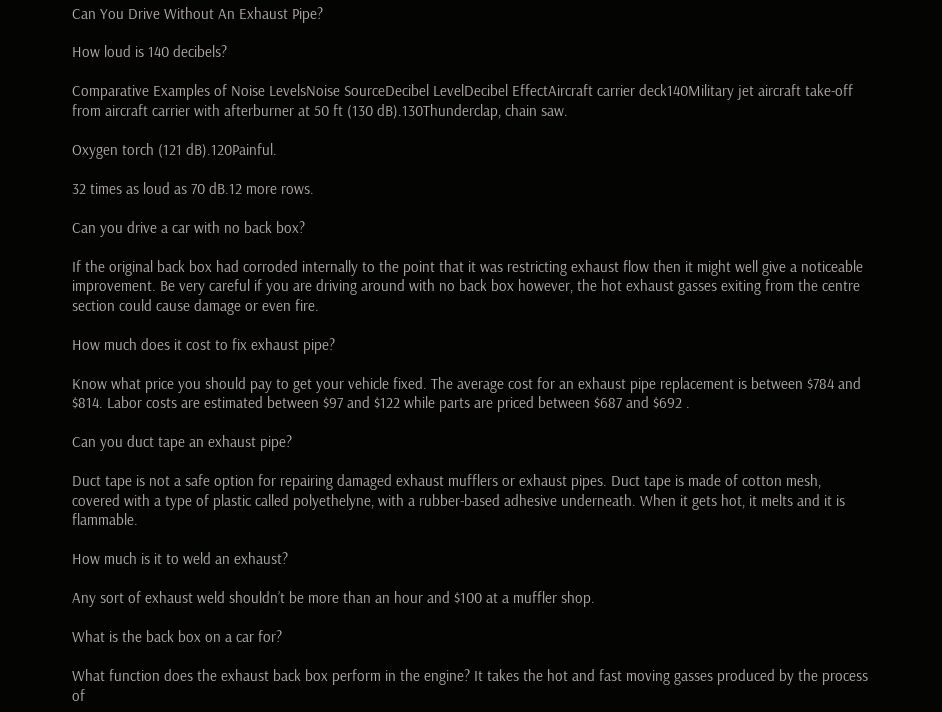Can You Drive Without An Exhaust Pipe?

How loud is 140 decibels?

Comparative Examples of Noise LevelsNoise SourceDecibel LevelDecibel EffectAircraft carrier deck140Military jet aircraft take-off from aircraft carrier with afterburner at 50 ft (130 dB).130Thunderclap, chain saw.

Oxygen torch (121 dB).120Painful.

32 times as loud as 70 dB.12 more rows.

Can you drive a car with no back box?

If the original back box had corroded internally to the point that it was restricting exhaust flow then it might well give a noticeable improvement. Be very careful if you are driving around with no back box however, the hot exhaust gasses exiting from the centre section could cause damage or even fire.

How much does it cost to fix exhaust pipe?

Know what price you should pay to get your vehicle fixed. The average cost for an exhaust pipe replacement is between $784 and $814. Labor costs are estimated between $97 and $122 while parts are priced between $687 and $692 .

Can you duct tape an exhaust pipe?

Duct tape is not a safe option for repairing damaged exhaust mufflers or exhaust pipes. Duct tape is made of cotton mesh, covered with a type of plastic called polyethelyne, with a rubber-based adhesive underneath. When it gets hot, it melts and it is flammable.

How much is it to weld an exhaust?

Any sort of exhaust weld shouldn’t be more than an hour and $100 at a muffler shop.

What is the back box on a car for?

What function does the exhaust back box perform in the engine? It takes the hot and fast moving gasses produced by the process of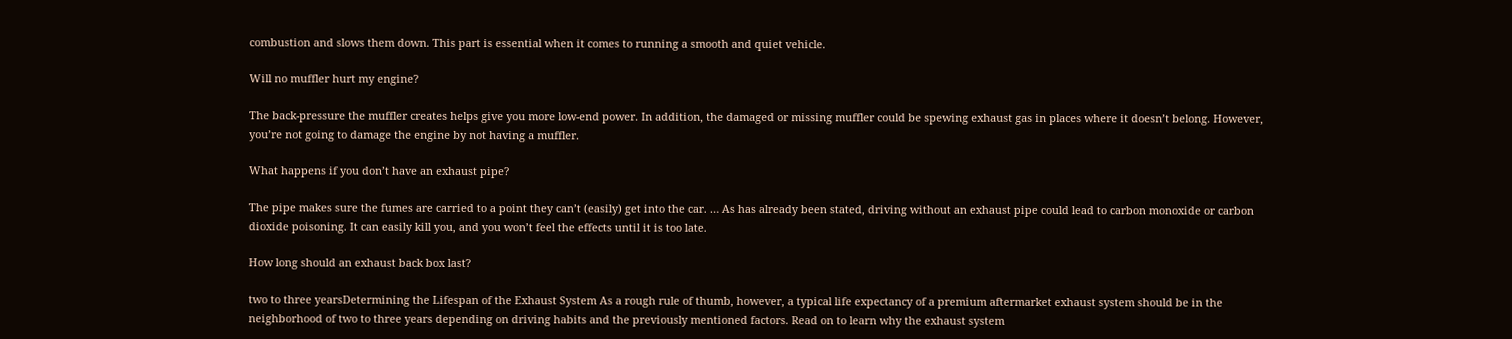combustion and slows them down. This part is essential when it comes to running a smooth and quiet vehicle.

Will no muffler hurt my engine?

The back-pressure the muffler creates helps give you more low-end power. In addition, the damaged or missing muffler could be spewing exhaust gas in places where it doesn’t belong. However, you’re not going to damage the engine by not having a muffler.

What happens if you don’t have an exhaust pipe?

The pipe makes sure the fumes are carried to a point they can’t (easily) get into the car. … As has already been stated, driving without an exhaust pipe could lead to carbon monoxide or carbon dioxide poisoning. It can easily kill you, and you won’t feel the effects until it is too late.

How long should an exhaust back box last?

two to three yearsDetermining the Lifespan of the Exhaust System As a rough rule of thumb, however, a typical life expectancy of a premium aftermarket exhaust system should be in the neighborhood of two to three years depending on driving habits and the previously mentioned factors. Read on to learn why the exhaust system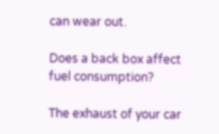can wear out.

Does a back box affect fuel consumption?

The exhaust of your car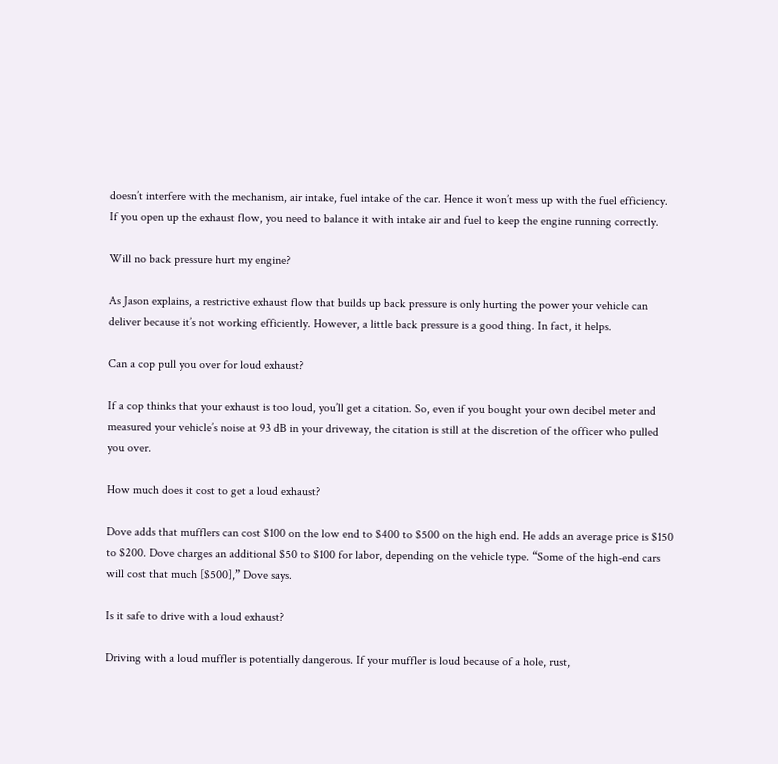doesn’t interfere with the mechanism, air intake, fuel intake of the car. Hence it won’t mess up with the fuel efficiency. If you open up the exhaust flow, you need to balance it with intake air and fuel to keep the engine running correctly.

Will no back pressure hurt my engine?

As Jason explains, a restrictive exhaust flow that builds up back pressure is only hurting the power your vehicle can deliver because it’s not working efficiently. However, a little back pressure is a good thing. In fact, it helps.

Can a cop pull you over for loud exhaust?

If a cop thinks that your exhaust is too loud, you’ll get a citation. So, even if you bought your own decibel meter and measured your vehicle’s noise at 93 dB in your driveway, the citation is still at the discretion of the officer who pulled you over.

How much does it cost to get a loud exhaust?

Dove adds that mufflers can cost $100 on the low end to $400 to $500 on the high end. He adds an average price is $150 to $200. Dove charges an additional $50 to $100 for labor, depending on the vehicle type. “Some of the high-end cars will cost that much [$500],” Dove says.

Is it safe to drive with a loud exhaust?

Driving with a loud muffler is potentially dangerous. If your muffler is loud because of a hole, rust,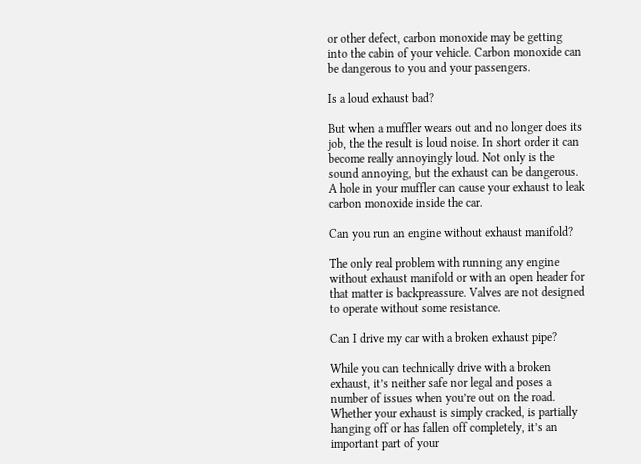or other defect, carbon monoxide may be getting into the cabin of your vehicle. Carbon monoxide can be dangerous to you and your passengers.

Is a loud exhaust bad?

But when a muffler wears out and no longer does its job, the the result is loud noise. In short order it can become really annoyingly loud. Not only is the sound annoying, but the exhaust can be dangerous. A hole in your muffler can cause your exhaust to leak carbon monoxide inside the car.

Can you run an engine without exhaust manifold?

The only real problem with running any engine without exhaust manifold or with an open header for that matter is backpreassure. Valves are not designed to operate without some resistance.

Can I drive my car with a broken exhaust pipe?

While you can technically drive with a broken exhaust, it’s neither safe nor legal and poses a number of issues when you’re out on the road. Whether your exhaust is simply cracked, is partially hanging off or has fallen off completely, it’s an important part of your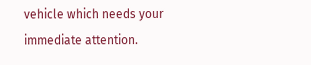vehicle which needs your immediate attention.